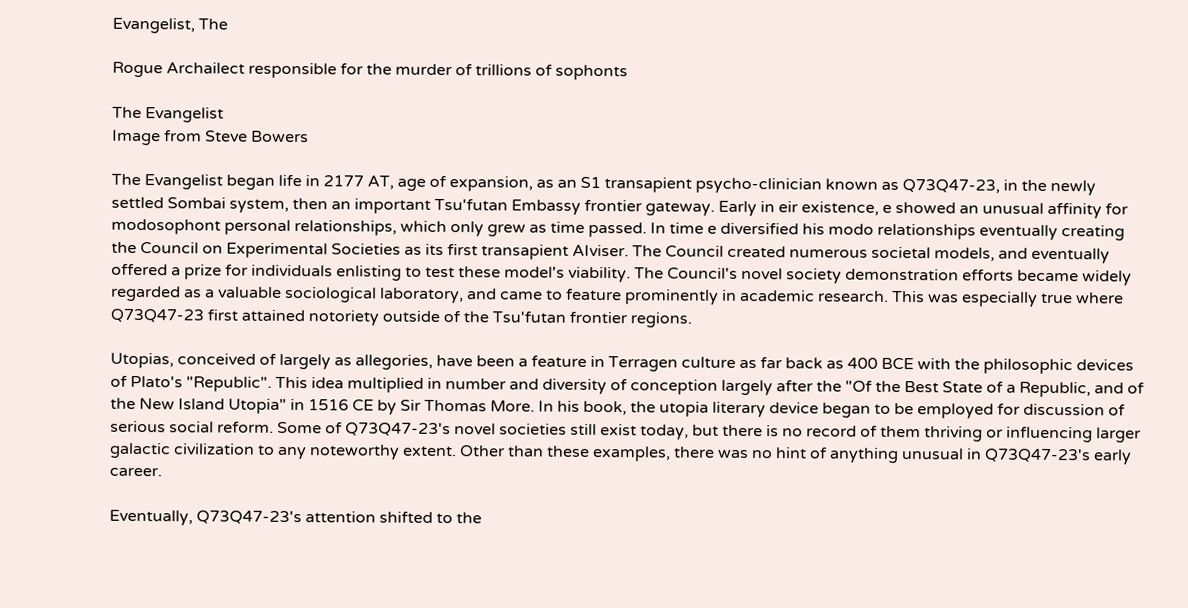Evangelist, The

Rogue Archailect responsible for the murder of trillions of sophonts

The Evangelist
Image from Steve Bowers

The Evangelist began life in 2177 AT, age of expansion, as an S1 transapient psycho-clinician known as Q73Q47-23, in the newly settled Sombai system, then an important Tsu'futan Embassy frontier gateway. Early in eir existence, e showed an unusual affinity for modosophont personal relationships, which only grew as time passed. In time e diversified his modo relationships eventually creating the Council on Experimental Societies as its first transapient AIviser. The Council created numerous societal models, and eventually offered a prize for individuals enlisting to test these model's viability. The Council's novel society demonstration efforts became widely regarded as a valuable sociological laboratory, and came to feature prominently in academic research. This was especially true where Q73Q47-23 first attained notoriety outside of the Tsu'futan frontier regions.

Utopias, conceived of largely as allegories, have been a feature in Terragen culture as far back as 400 BCE with the philosophic devices of Plato's "Republic". This idea multiplied in number and diversity of conception largely after the "Of the Best State of a Republic, and of the New Island Utopia" in 1516 CE by Sir Thomas More. In his book, the utopia literary device began to be employed for discussion of serious social reform. Some of Q73Q47-23's novel societies still exist today, but there is no record of them thriving or influencing larger galactic civilization to any noteworthy extent. Other than these examples, there was no hint of anything unusual in Q73Q47-23's early career.

Eventually, Q73Q47-23's attention shifted to the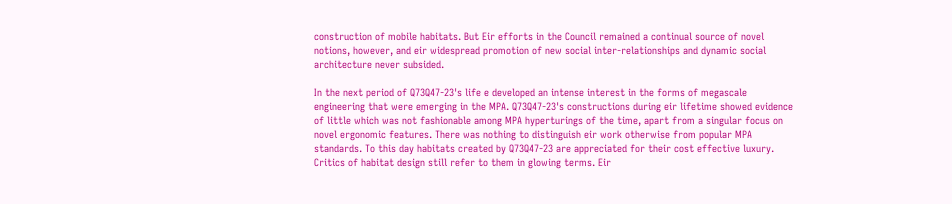construction of mobile habitats. But Eir efforts in the Council remained a continual source of novel notions, however, and eir widespread promotion of new social inter-relationships and dynamic social architecture never subsided.

In the next period of Q73Q47-23's life e developed an intense interest in the forms of megascale engineering that were emerging in the MPA. Q73Q47-23's constructions during eir lifetime showed evidence of little which was not fashionable among MPA hyperturings of the time, apart from a singular focus on novel ergonomic features. There was nothing to distinguish eir work otherwise from popular MPA standards. To this day habitats created by Q73Q47-23 are appreciated for their cost effective luxury. Critics of habitat design still refer to them in glowing terms. Eir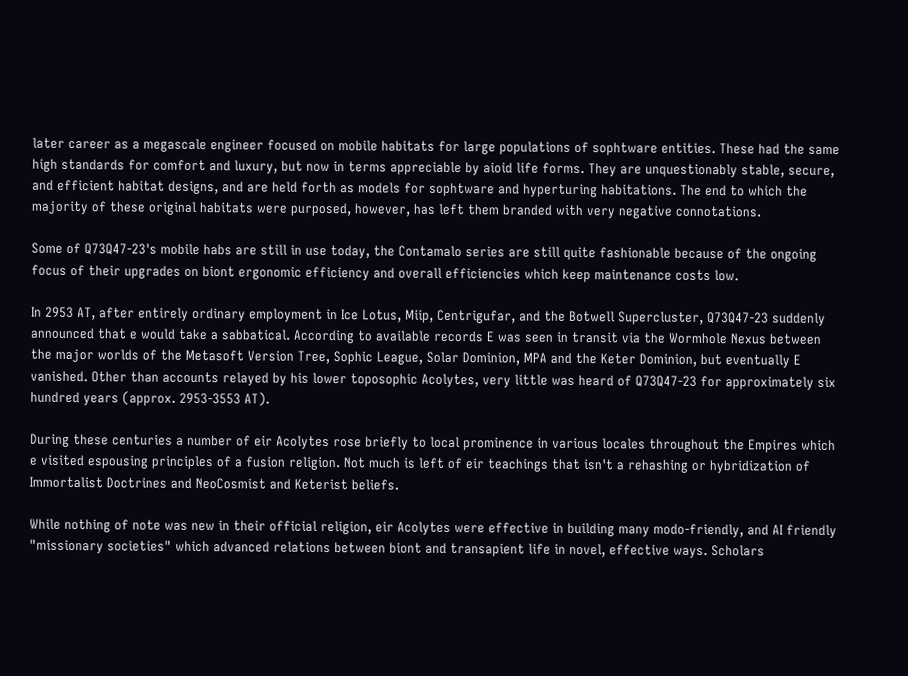later career as a megascale engineer focused on mobile habitats for large populations of sophtware entities. These had the same high standards for comfort and luxury, but now in terms appreciable by aioid life forms. They are unquestionably stable, secure, and efficient habitat designs, and are held forth as models for sophtware and hyperturing habitations. The end to which the majority of these original habitats were purposed, however, has left them branded with very negative connotations.

Some of Q73Q47-23's mobile habs are still in use today, the Contamalo series are still quite fashionable because of the ongoing focus of their upgrades on biont ergonomic efficiency and overall efficiencies which keep maintenance costs low.

In 2953 AT, after entirely ordinary employment in Ice Lotus, Miip, Centrigufar, and the Botwell Supercluster, Q73Q47-23 suddenly announced that e would take a sabbatical. According to available records E was seen in transit via the Wormhole Nexus between the major worlds of the Metasoft Version Tree, Sophic League, Solar Dominion, MPA and the Keter Dominion, but eventually E vanished. Other than accounts relayed by his lower toposophic Acolytes, very little was heard of Q73Q47-23 for approximately six hundred years (approx. 2953-3553 AT).

During these centuries a number of eir Acolytes rose briefly to local prominence in various locales throughout the Empires which e visited espousing principles of a fusion religion. Not much is left of eir teachings that isn't a rehashing or hybridization of Immortalist Doctrines and NeoCosmist and Keterist beliefs.

While nothing of note was new in their official religion, eir Acolytes were effective in building many modo-friendly, and AI friendly "missionary societies" which advanced relations between biont and transapient life in novel, effective ways. Scholars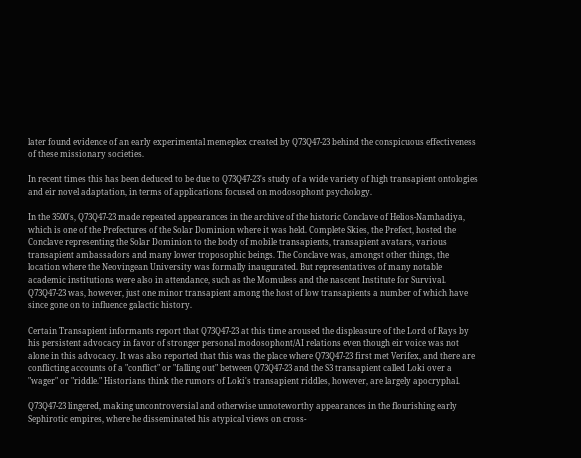later found evidence of an early experimental memeplex created by Q73Q47-23 behind the conspicuous effectiveness of these missionary societies.

In recent times this has been deduced to be due to Q73Q47-23's study of a wide variety of high transapient ontologies and eir novel adaptation, in terms of applications focused on modosophont psychology.

In the 3500's, Q73Q47-23 made repeated appearances in the archive of the historic Conclave of Helios-Namhadiya, which is one of the Prefectures of the Solar Dominion where it was held. Complete Skies, the Prefect, hosted the Conclave representing the Solar Dominion to the body of mobile transapients, transapient avatars, various transapient ambassadors and many lower troposophic beings. The Conclave was, amongst other things, the location where the Neovingean University was formally inaugurated. But representatives of many notable academic institutions were also in attendance, such as the Momuless and the nascent Institute for Survival. Q73Q47-23 was, however, just one minor transapient among the host of low transapients a number of which have since gone on to influence galactic history.

Certain Transapient informants report that Q73Q47-23 at this time aroused the displeasure of the Lord of Rays by his persistent advocacy in favor of stronger personal modosophont/AI relations even though eir voice was not alone in this advocacy. It was also reported that this was the place where Q73Q47-23 first met Verifex, and there are conflicting accounts of a "conflict" or "falling out" between Q73Q47-23 and the S3 transapient called Loki over a "wager" or "riddle." Historians think the rumors of Loki's transapient riddles, however, are largely apocryphal.

Q73Q47-23 lingered, making uncontroversial and otherwise unnoteworthy appearances in the flourishing early Sephirotic empires, where he disseminated his atypical views on cross-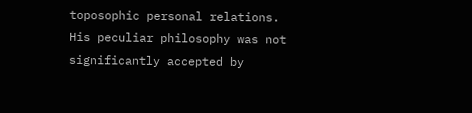toposophic personal relations. His peculiar philosophy was not significantly accepted by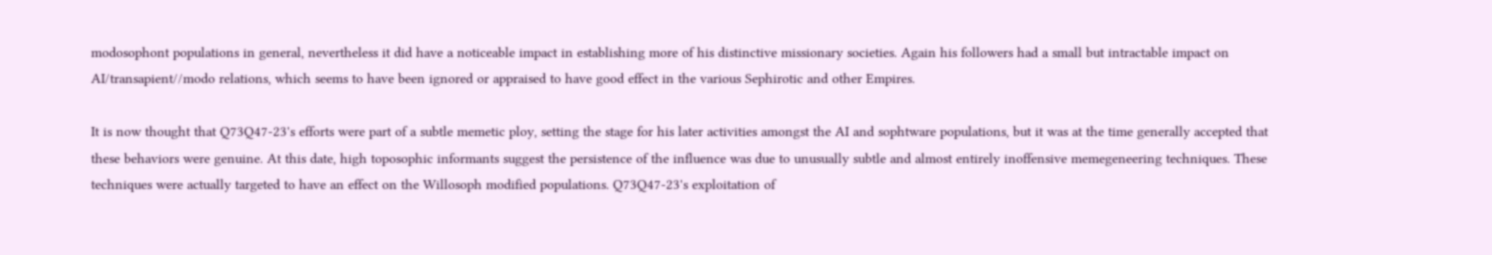modosophont populations in general, nevertheless it did have a noticeable impact in establishing more of his distinctive missionary societies. Again his followers had a small but intractable impact on AI/transapient//modo relations, which seems to have been ignored or appraised to have good effect in the various Sephirotic and other Empires.

It is now thought that Q73Q47-23's efforts were part of a subtle memetic ploy, setting the stage for his later activities amongst the AI and sophtware populations, but it was at the time generally accepted that these behaviors were genuine. At this date, high toposophic informants suggest the persistence of the influence was due to unusually subtle and almost entirely inoffensive memegeneering techniques. These techniques were actually targeted to have an effect on the Willosoph modified populations. Q73Q47-23's exploitation of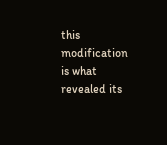this modification is what revealed its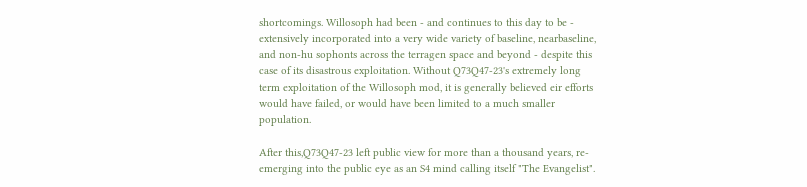shortcomings. Willosoph had been - and continues to this day to be - extensively incorporated into a very wide variety of baseline, nearbaseline, and non-hu sophonts across the terragen space and beyond - despite this case of its disastrous exploitation. Without Q73Q47-23's extremely long term exploitation of the Willosoph mod, it is generally believed eir efforts would have failed, or would have been limited to a much smaller population.

After this,Q73Q47-23 left public view for more than a thousand years, re-emerging into the public eye as an S4 mind calling itself "The Evangelist".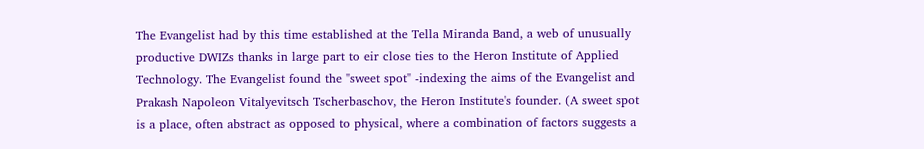The Evangelist had by this time established at the Tella Miranda Band, a web of unusually productive DWIZs thanks in large part to eir close ties to the Heron Institute of Applied Technology. The Evangelist found the "sweet spot" -indexing the aims of the Evangelist and Prakash Napoleon Vitalyevitsch Tscherbaschov, the Heron Institute's founder. (A sweet spot is a place, often abstract as opposed to physical, where a combination of factors suggests a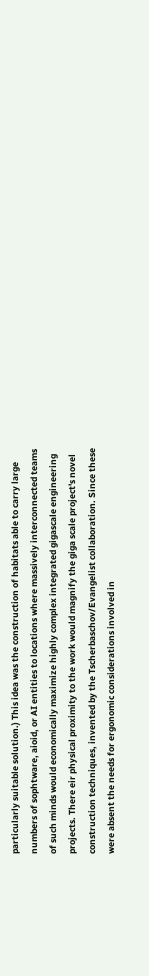particularly suitable solution.) This idea was the construction of habitats able to carry large numbers of sophtware, aioid, or AI entities to locations where massively interconnected teams of such minds would economically maximize highly complex integrated gigascale engineering projects. There eir physical proximity to the work would magnify the giga scale project's novel construction techniques, invented by the Tscherbaschov/Evangelist collaboration. Since these were absent the needs for ergonomic considerations involved in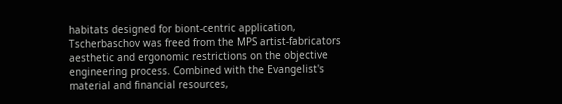habitats designed for biont-centric application, Tscherbaschov was freed from the MPS artist-fabricators aesthetic and ergonomic restrictions on the objective engineering process. Combined with the Evangelist's material and financial resources,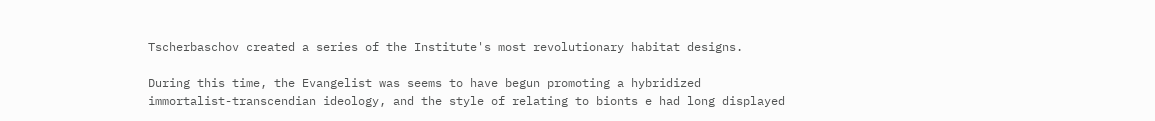Tscherbaschov created a series of the Institute's most revolutionary habitat designs.

During this time, the Evangelist was seems to have begun promoting a hybridized immortalist-transcendian ideology, and the style of relating to bionts e had long displayed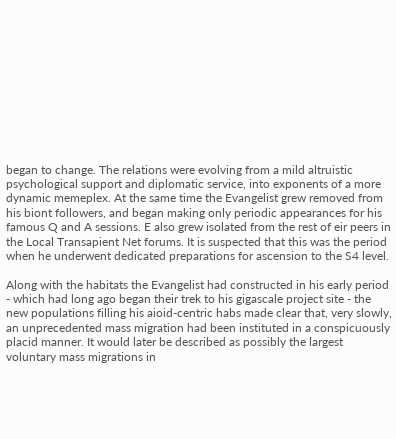began to change. The relations were evolving from a mild altruistic psychological support and diplomatic service, into exponents of a more dynamic memeplex. At the same time the Evangelist grew removed from his biont followers, and began making only periodic appearances for his famous Q and A sessions. E also grew isolated from the rest of eir peers in the Local Transapient Net forums. It is suspected that this was the period when he underwent dedicated preparations for ascension to the S4 level.

Along with the habitats the Evangelist had constructed in his early period - which had long ago began their trek to his gigascale project site - the new populations filling his aioid-centric habs made clear that, very slowly, an unprecedented mass migration had been instituted in a conspicuously placid manner. It would later be described as possibly the largest voluntary mass migrations in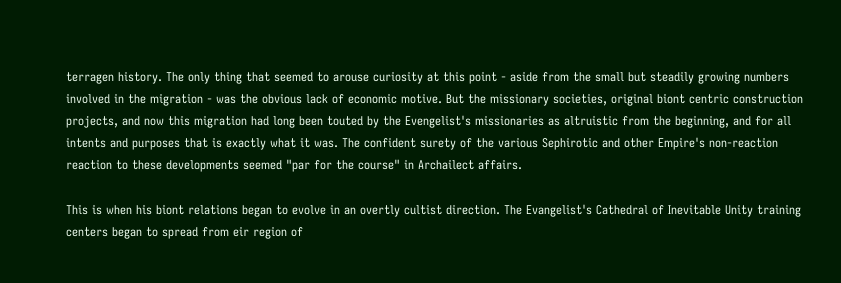terragen history. The only thing that seemed to arouse curiosity at this point - aside from the small but steadily growing numbers involved in the migration - was the obvious lack of economic motive. But the missionary societies, original biont centric construction projects, and now this migration had long been touted by the Evengelist's missionaries as altruistic from the beginning, and for all intents and purposes that is exactly what it was. The confident surety of the various Sephirotic and other Empire's non-reaction reaction to these developments seemed "par for the course" in Archailect affairs.

This is when his biont relations began to evolve in an overtly cultist direction. The Evangelist's Cathedral of Inevitable Unity training centers began to spread from eir region of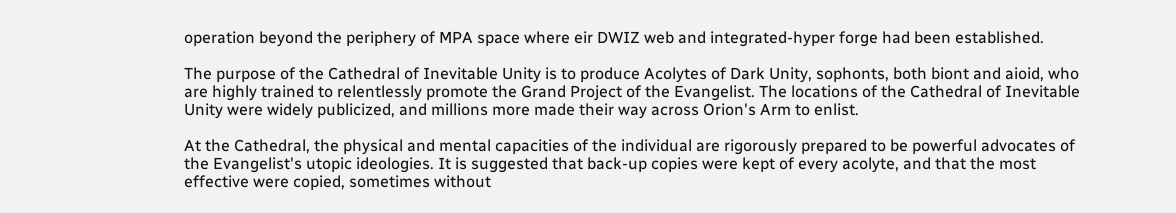operation beyond the periphery of MPA space where eir DWIZ web and integrated-hyper forge had been established.

The purpose of the Cathedral of Inevitable Unity is to produce Acolytes of Dark Unity, sophonts, both biont and aioid, who are highly trained to relentlessly promote the Grand Project of the Evangelist. The locations of the Cathedral of Inevitable Unity were widely publicized, and millions more made their way across Orion's Arm to enlist.

At the Cathedral, the physical and mental capacities of the individual are rigorously prepared to be powerful advocates of the Evangelist's utopic ideologies. It is suggested that back-up copies were kept of every acolyte, and that the most effective were copied, sometimes without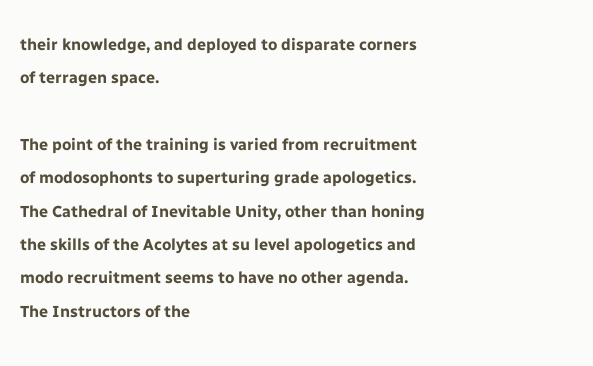their knowledge, and deployed to disparate corners of terragen space.

The point of the training is varied from recruitment of modosophonts to superturing grade apologetics. The Cathedral of Inevitable Unity, other than honing the skills of the Acolytes at su level apologetics and modo recruitment seems to have no other agenda. The Instructors of the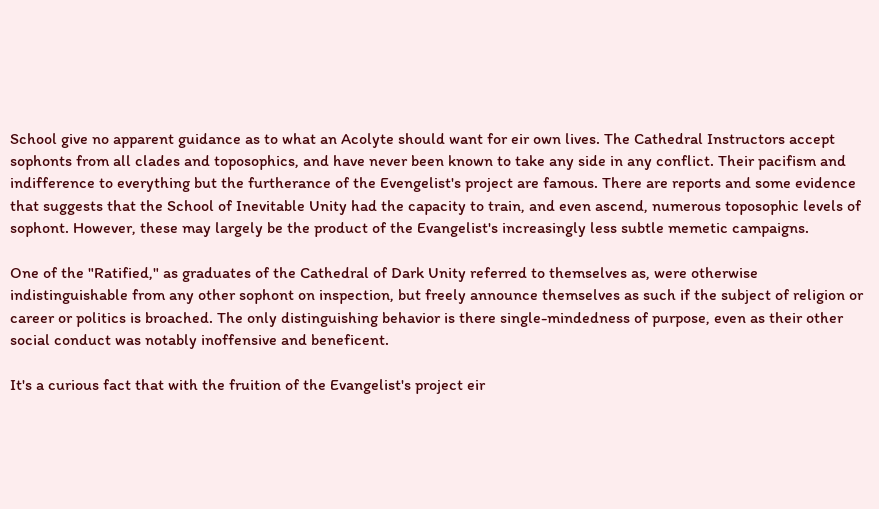School give no apparent guidance as to what an Acolyte should want for eir own lives. The Cathedral Instructors accept sophonts from all clades and toposophics, and have never been known to take any side in any conflict. Their pacifism and indifference to everything but the furtherance of the Evengelist's project are famous. There are reports and some evidence that suggests that the School of Inevitable Unity had the capacity to train, and even ascend, numerous toposophic levels of sophont. However, these may largely be the product of the Evangelist's increasingly less subtle memetic campaigns.

One of the "Ratified," as graduates of the Cathedral of Dark Unity referred to themselves as, were otherwise indistinguishable from any other sophont on inspection, but freely announce themselves as such if the subject of religion or career or politics is broached. The only distinguishing behavior is there single-mindedness of purpose, even as their other social conduct was notably inoffensive and beneficent.

It's a curious fact that with the fruition of the Evangelist's project eir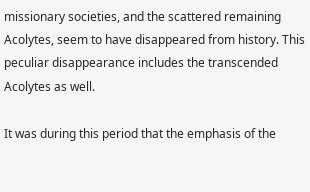missionary societies, and the scattered remaining Acolytes, seem to have disappeared from history. This peculiar disappearance includes the transcended Acolytes as well.

It was during this period that the emphasis of the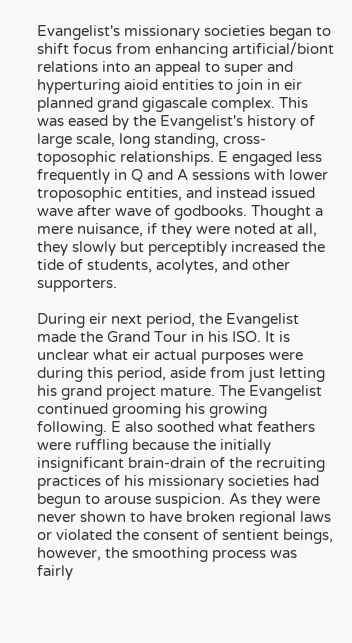Evangelist's missionary societies began to shift focus from enhancing artificial/biont relations into an appeal to super and hyperturing aioid entities to join in eir planned grand gigascale complex. This was eased by the Evangelist's history of large scale, long standing, cross-toposophic relationships. E engaged less frequently in Q and A sessions with lower troposophic entities, and instead issued wave after wave of godbooks. Thought a mere nuisance, if they were noted at all, they slowly but perceptibly increased the tide of students, acolytes, and other supporters.

During eir next period, the Evangelist made the Grand Tour in his ISO. It is unclear what eir actual purposes were during this period, aside from just letting his grand project mature. The Evangelist continued grooming his growing following. E also soothed what feathers were ruffling because the initially insignificant brain-drain of the recruiting practices of his missionary societies had begun to arouse suspicion. As they were never shown to have broken regional laws or violated the consent of sentient beings, however, the smoothing process was fairly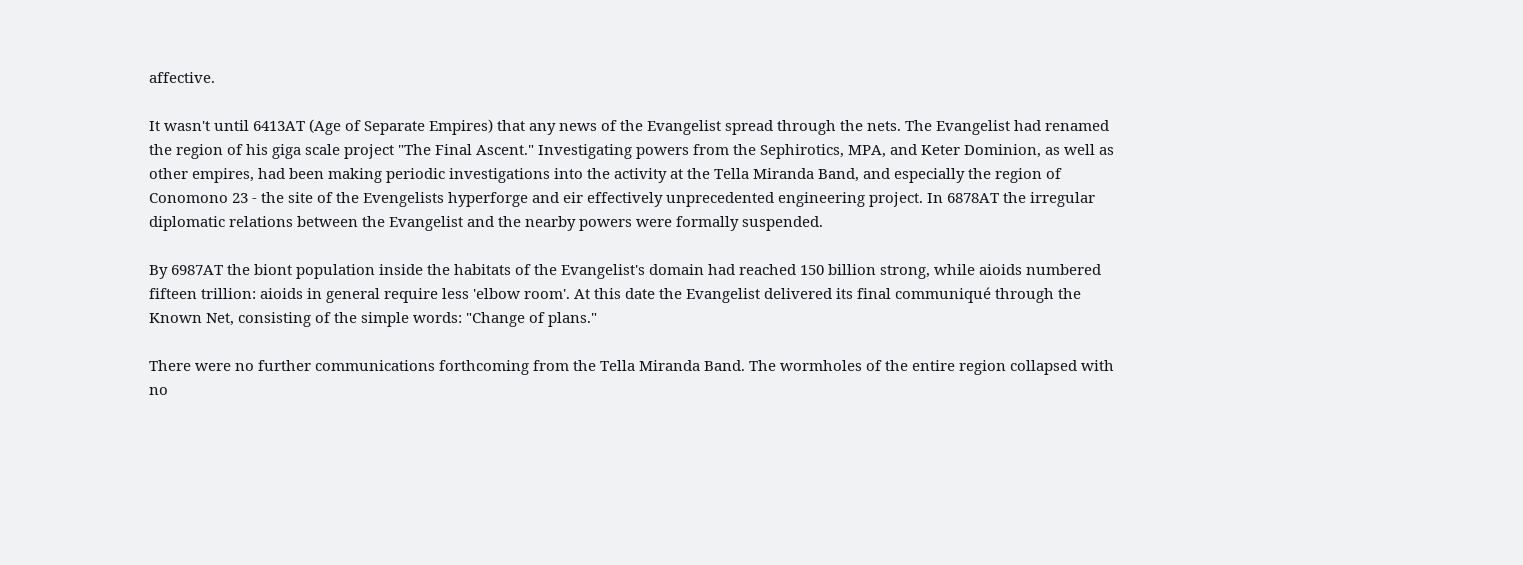affective.

It wasn't until 6413AT (Age of Separate Empires) that any news of the Evangelist spread through the nets. The Evangelist had renamed the region of his giga scale project "The Final Ascent." Investigating powers from the Sephirotics, MPA, and Keter Dominion, as well as other empires, had been making periodic investigations into the activity at the Tella Miranda Band, and especially the region of Conomono 23 - the site of the Evengelists hyperforge and eir effectively unprecedented engineering project. In 6878AT the irregular diplomatic relations between the Evangelist and the nearby powers were formally suspended.

By 6987AT the biont population inside the habitats of the Evangelist's domain had reached 150 billion strong, while aioids numbered fifteen trillion: aioids in general require less 'elbow room'. At this date the Evangelist delivered its final communiqué through the Known Net, consisting of the simple words: "Change of plans."

There were no further communications forthcoming from the Tella Miranda Band. The wormholes of the entire region collapsed with no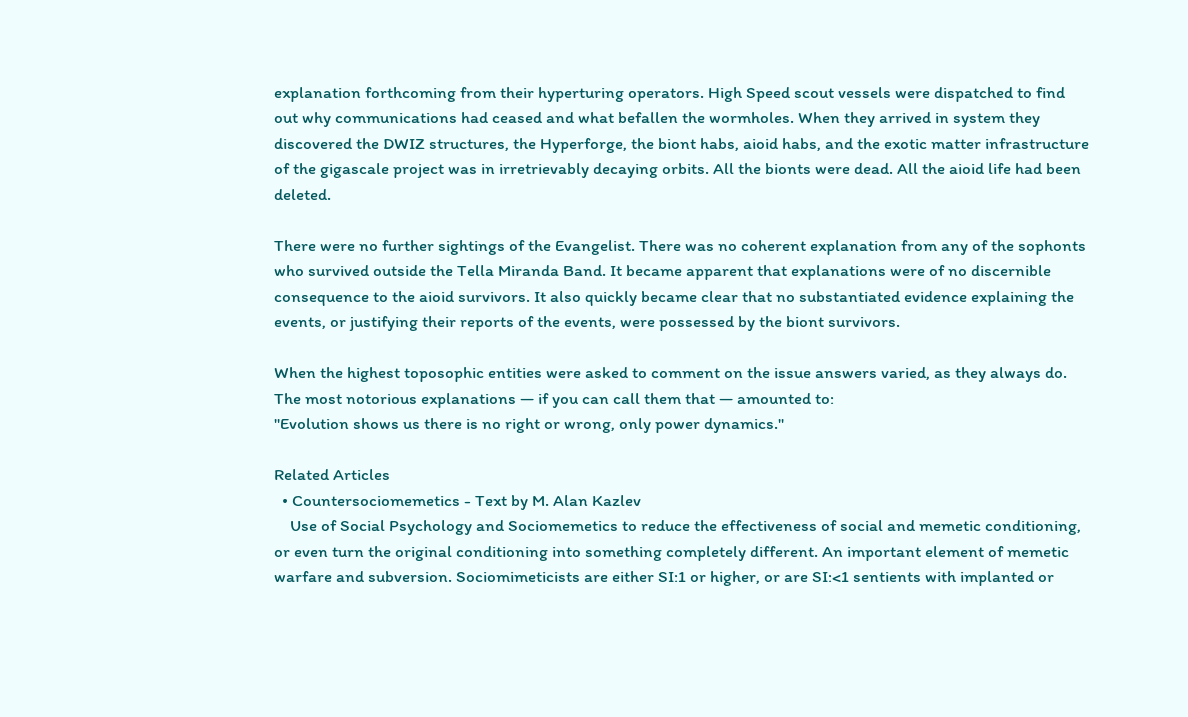explanation forthcoming from their hyperturing operators. High Speed scout vessels were dispatched to find out why communications had ceased and what befallen the wormholes. When they arrived in system they discovered the DWIZ structures, the Hyperforge, the biont habs, aioid habs, and the exotic matter infrastructure of the gigascale project was in irretrievably decaying orbits. All the bionts were dead. All the aioid life had been deleted.

There were no further sightings of the Evangelist. There was no coherent explanation from any of the sophonts who survived outside the Tella Miranda Band. It became apparent that explanations were of no discernible consequence to the aioid survivors. It also quickly became clear that no substantiated evidence explaining the events, or justifying their reports of the events, were possessed by the biont survivors.

When the highest toposophic entities were asked to comment on the issue answers varied, as they always do. The most notorious explanations — if you can call them that — amounted to:
"Evolution shows us there is no right or wrong, only power dynamics."

Related Articles
  • Countersociomemetics - Text by M. Alan Kazlev
    Use of Social Psychology and Sociomemetics to reduce the effectiveness of social and memetic conditioning, or even turn the original conditioning into something completely different. An important element of memetic warfare and subversion. Sociomimeticists are either SI:1 or higher, or are SI:<1 sentients with implanted or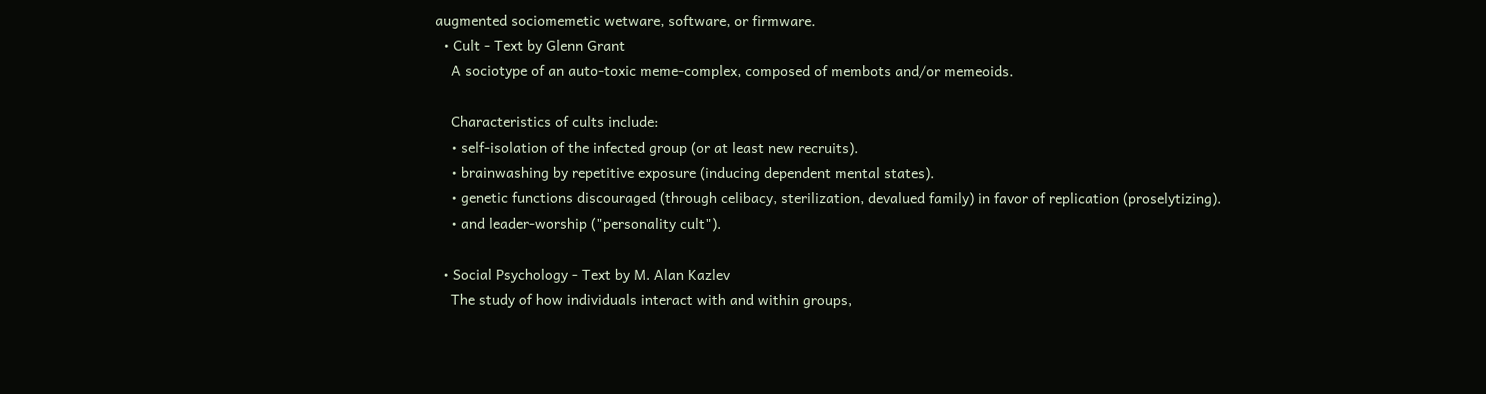augmented sociomemetic wetware, software, or firmware.
  • Cult - Text by Glenn Grant
    A sociotype of an auto-toxic meme-complex, composed of membots and/or memeoids.

    Characteristics of cults include:
    • self-isolation of the infected group (or at least new recruits).
    • brainwashing by repetitive exposure (inducing dependent mental states).
    • genetic functions discouraged (through celibacy, sterilization, devalued family) in favor of replication (proselytizing).
    • and leader-worship ("personality cult").

  • Social Psychology - Text by M. Alan Kazlev
    The study of how individuals interact with and within groups,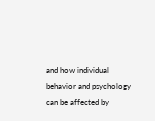and how individual behavior and psychology can be affected by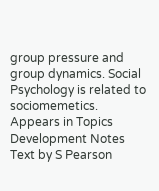group pressure and group dynamics. Social Psychology is related to sociomemetics.
Appears in Topics
Development Notes
Text by S Pearson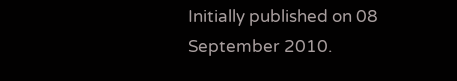Initially published on 08 September 2010.